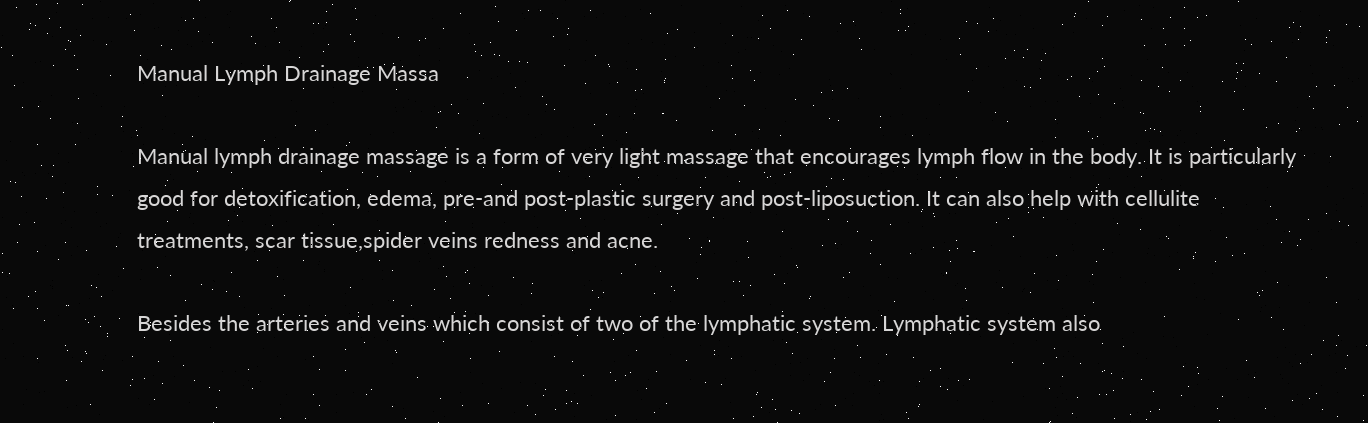Manual Lymph Drainage Massa

Manual lymph drainage massage is a form of very light massage that encourages lymph flow in the body. It is particularly good for detoxification, edema, pre-and post-plastic surgery and post-liposuction. It can also help with cellulite treatments, scar tissue,spider veins redness and acne.

Besides the arteries and veins which consist of two of the lymphatic system. Lymphatic system also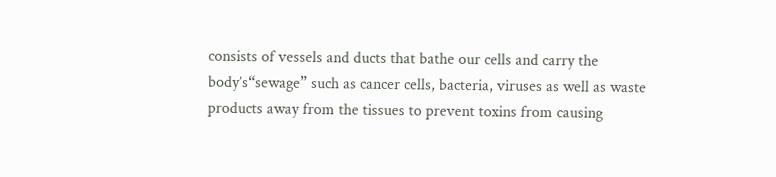consists of vessels and ducts that bathe our cells and carry the body’s“sewage” such as cancer cells, bacteria, viruses as well as waste products away from the tissues to prevent toxins from causing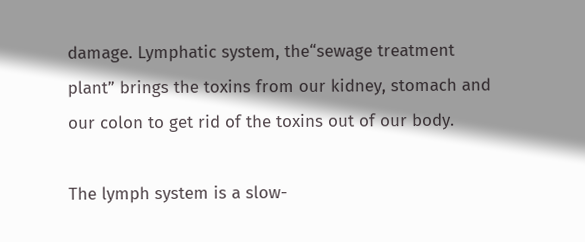damage. Lymphatic system, the“sewage treatment plant” brings the toxins from our kidney, stomach and our colon to get rid of the toxins out of our body.

The lymph system is a slow-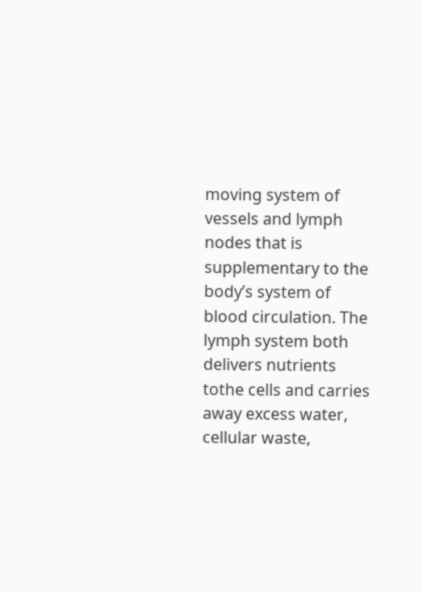moving system of vessels and lymph nodes that is supplementary to the body’s system of blood circulation. The lymph system both delivers nutrients tothe cells and carries away excess water, cellular waste,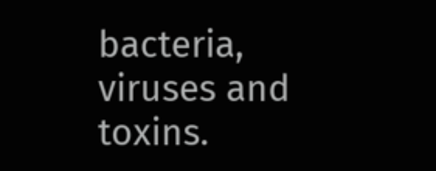bacteria, viruses and toxins.